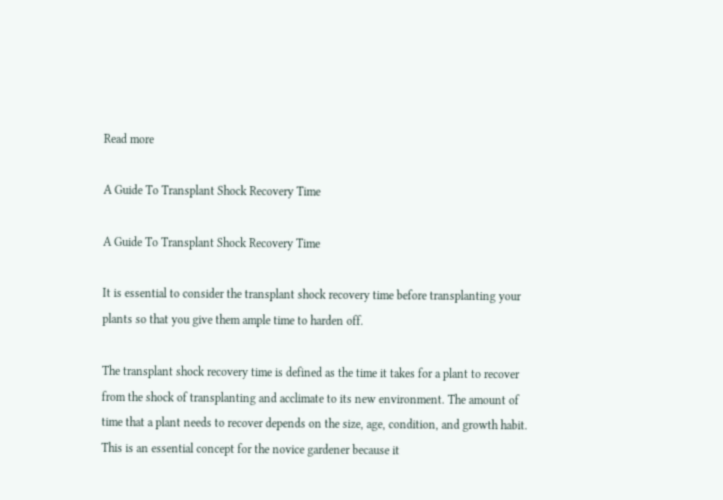Read more

A Guide To Transplant Shock Recovery Time

A Guide To Transplant Shock Recovery Time

It is essential to consider the transplant shock recovery time before transplanting your plants so that you give them ample time to harden off.

The transplant shock recovery time is defined as the time it takes for a plant to recover from the shock of transplanting and acclimate to its new environment. The amount of time that a plant needs to recover depends on the size, age, condition, and growth habit. This is an essential concept for the novice gardener because it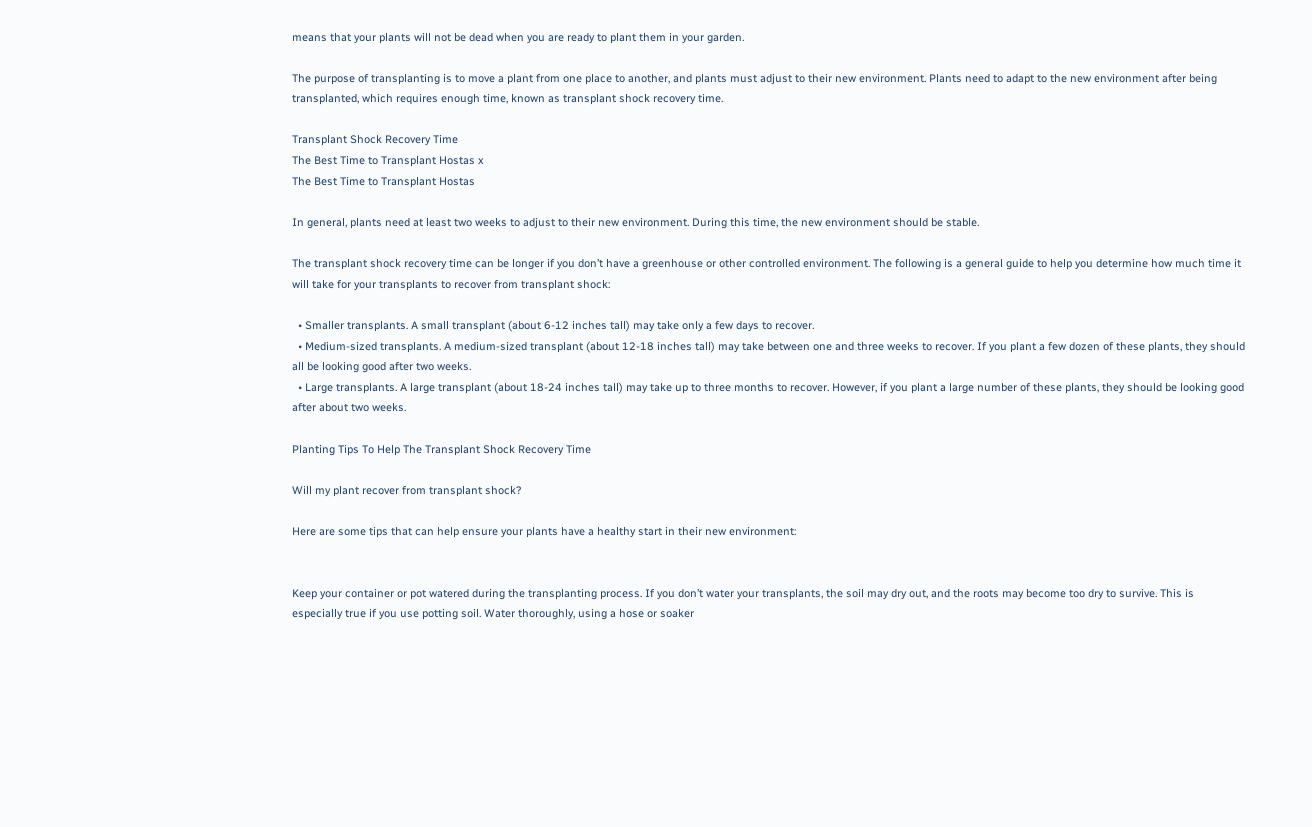means that your plants will not be dead when you are ready to plant them in your garden.

The purpose of transplanting is to move a plant from one place to another, and plants must adjust to their new environment. Plants need to adapt to the new environment after being transplanted, which requires enough time, known as transplant shock recovery time.

Transplant Shock Recovery Time
The Best Time to Transplant Hostas x
The Best Time to Transplant Hostas

In general, plants need at least two weeks to adjust to their new environment. During this time, the new environment should be stable.

The transplant shock recovery time can be longer if you don’t have a greenhouse or other controlled environment. The following is a general guide to help you determine how much time it will take for your transplants to recover from transplant shock:

  • Smaller transplants. A small transplant (about 6-12 inches tall) may take only a few days to recover.
  • Medium-sized transplants. A medium-sized transplant (about 12-18 inches tall) may take between one and three weeks to recover. If you plant a few dozen of these plants, they should all be looking good after two weeks.
  • Large transplants. A large transplant (about 18-24 inches tall) may take up to three months to recover. However, if you plant a large number of these plants, they should be looking good after about two weeks.

Planting Tips To Help The Transplant Shock Recovery Time

Will my plant recover from transplant shock?

Here are some tips that can help ensure your plants have a healthy start in their new environment:


Keep your container or pot watered during the transplanting process. If you don’t water your transplants, the soil may dry out, and the roots may become too dry to survive. This is especially true if you use potting soil. Water thoroughly, using a hose or soaker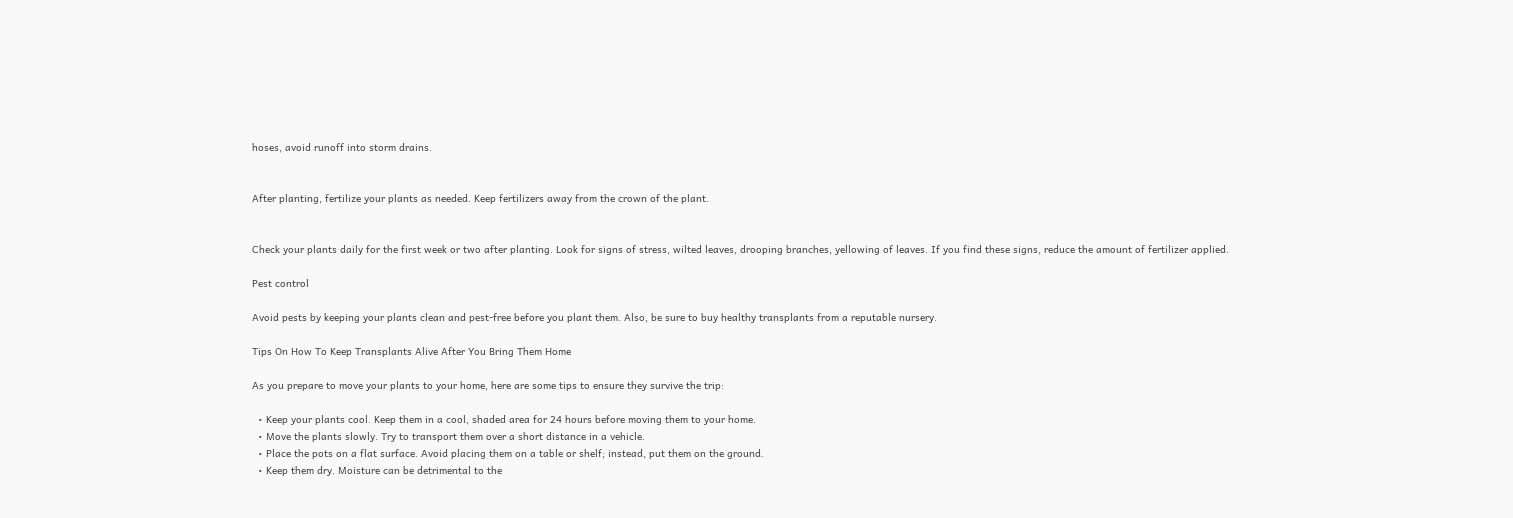hoses, avoid runoff into storm drains.


After planting, fertilize your plants as needed. Keep fertilizers away from the crown of the plant.


Check your plants daily for the first week or two after planting. Look for signs of stress, wilted leaves, drooping branches, yellowing of leaves. If you find these signs, reduce the amount of fertilizer applied.

Pest control

Avoid pests by keeping your plants clean and pest-free before you plant them. Also, be sure to buy healthy transplants from a reputable nursery.

Tips On How To Keep Transplants Alive After You Bring Them Home

As you prepare to move your plants to your home, here are some tips to ensure they survive the trip:

  • Keep your plants cool. Keep them in a cool, shaded area for 24 hours before moving them to your home.
  • Move the plants slowly. Try to transport them over a short distance in a vehicle.
  • Place the pots on a flat surface. Avoid placing them on a table or shelf; instead, put them on the ground.
  • Keep them dry. Moisture can be detrimental to the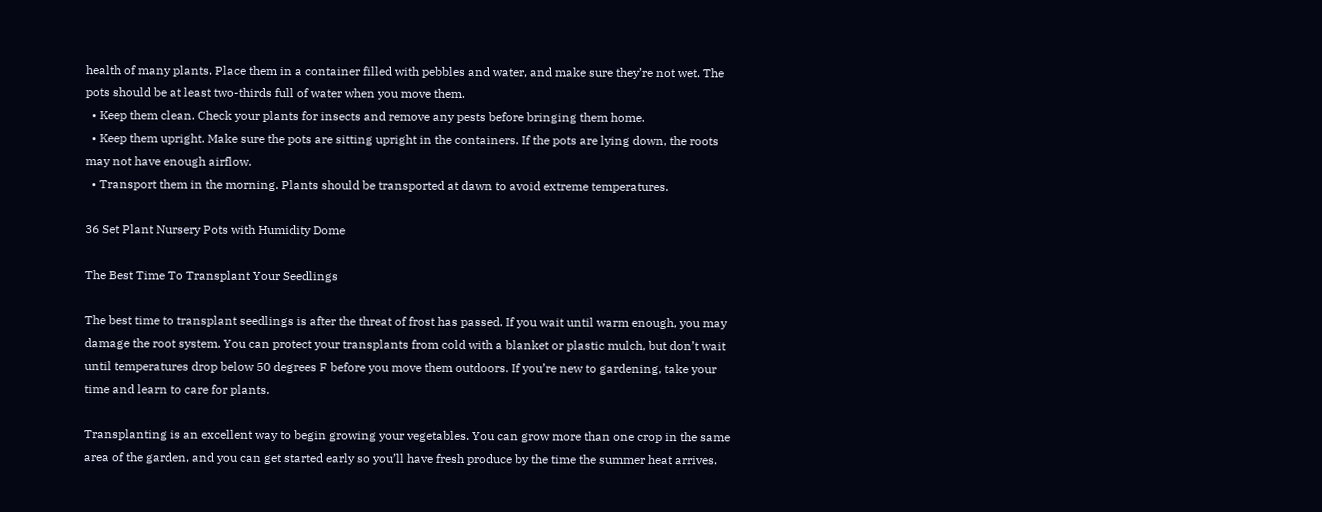health of many plants. Place them in a container filled with pebbles and water, and make sure they’re not wet. The pots should be at least two-thirds full of water when you move them.
  • Keep them clean. Check your plants for insects and remove any pests before bringing them home.
  • Keep them upright. Make sure the pots are sitting upright in the containers. If the pots are lying down, the roots may not have enough airflow.
  • Transport them in the morning. Plants should be transported at dawn to avoid extreme temperatures.

36 Set Plant Nursery Pots with Humidity Dome

The Best Time To Transplant Your Seedlings

The best time to transplant seedlings is after the threat of frost has passed. If you wait until warm enough, you may damage the root system. You can protect your transplants from cold with a blanket or plastic mulch, but don’t wait until temperatures drop below 50 degrees F before you move them outdoors. If you’re new to gardening, take your time and learn to care for plants.

Transplanting is an excellent way to begin growing your vegetables. You can grow more than one crop in the same area of the garden, and you can get started early so you’ll have fresh produce by the time the summer heat arrives.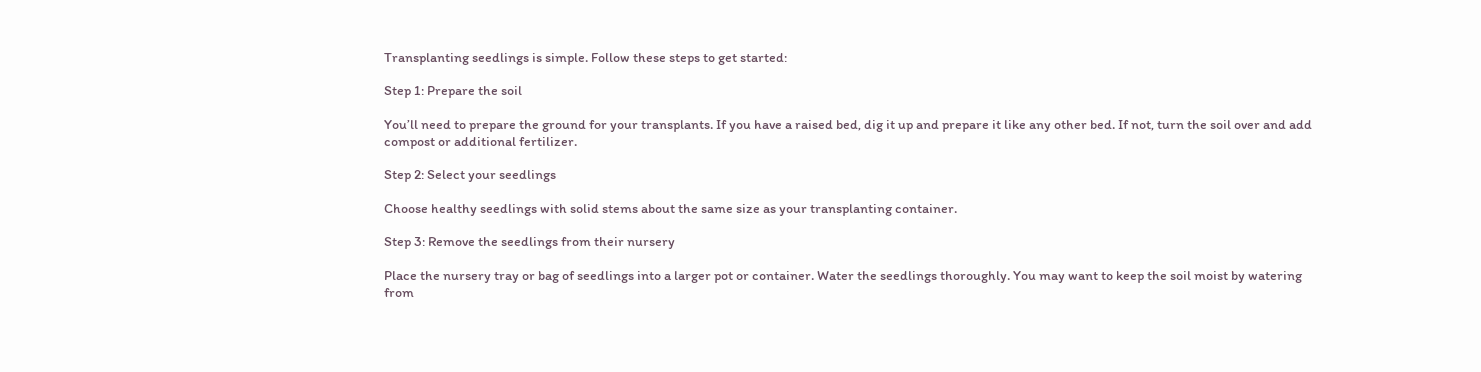Transplanting seedlings is simple. Follow these steps to get started:

Step 1: Prepare the soil

You’ll need to prepare the ground for your transplants. If you have a raised bed, dig it up and prepare it like any other bed. If not, turn the soil over and add compost or additional fertilizer.

Step 2: Select your seedlings

Choose healthy seedlings with solid stems about the same size as your transplanting container.

Step 3: Remove the seedlings from their nursery

Place the nursery tray or bag of seedlings into a larger pot or container. Water the seedlings thoroughly. You may want to keep the soil moist by watering from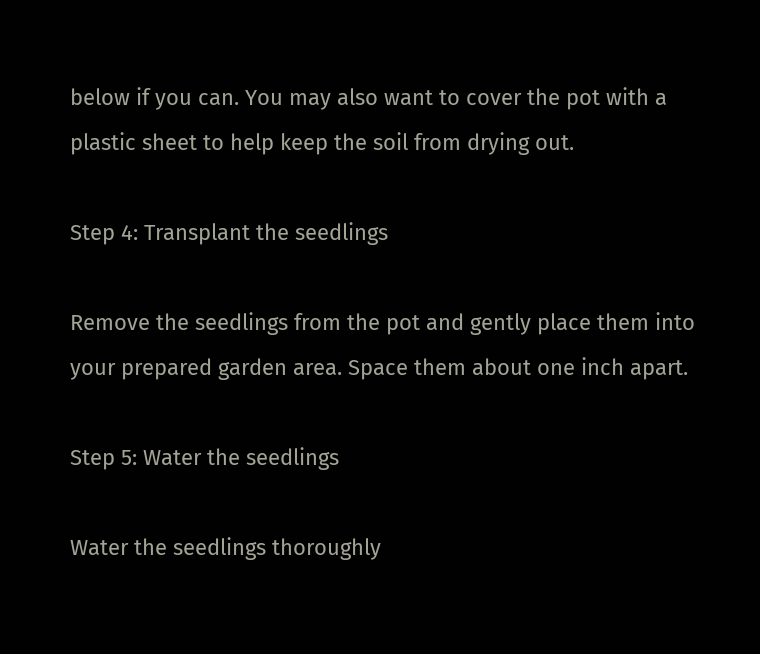below if you can. You may also want to cover the pot with a plastic sheet to help keep the soil from drying out.

Step 4: Transplant the seedlings

Remove the seedlings from the pot and gently place them into your prepared garden area. Space them about one inch apart.

Step 5: Water the seedlings

Water the seedlings thoroughly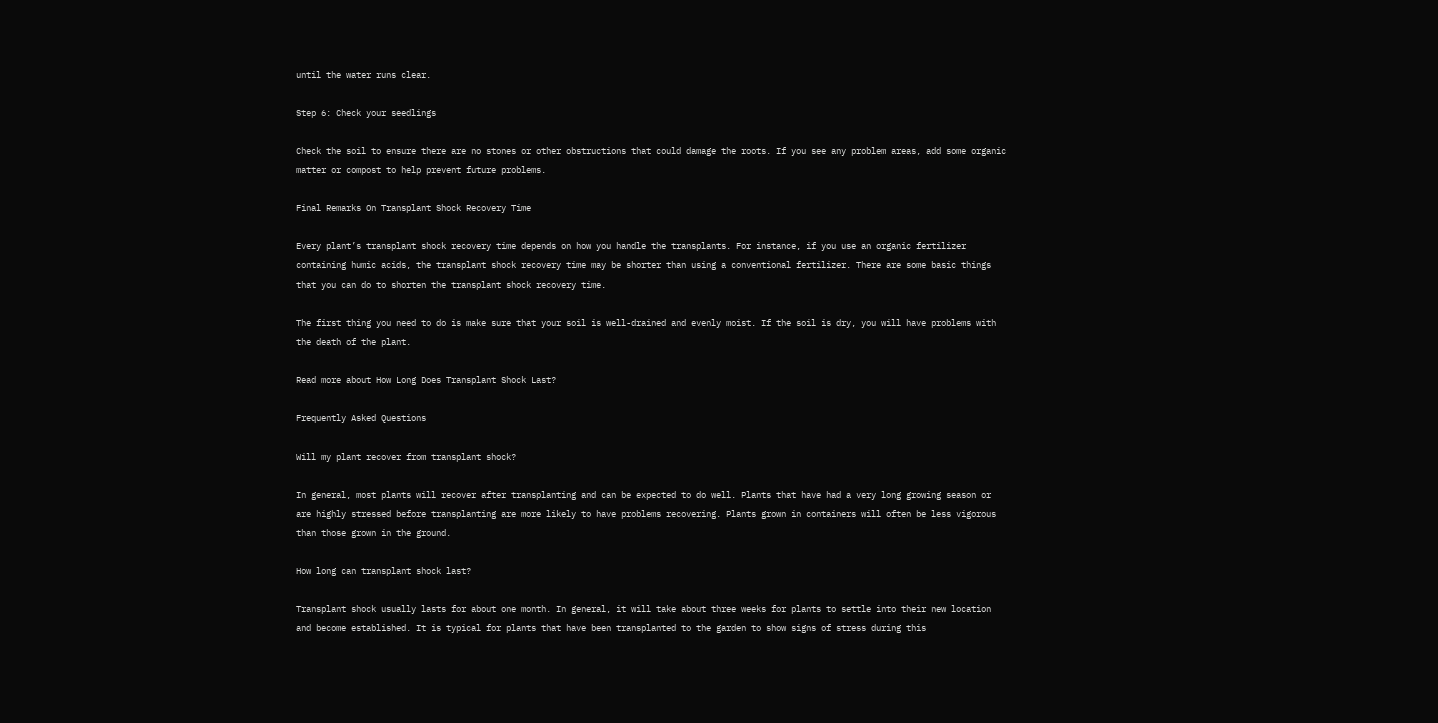until the water runs clear.

Step 6: Check your seedlings

Check the soil to ensure there are no stones or other obstructions that could damage the roots. If you see any problem areas, add some organic matter or compost to help prevent future problems.

Final Remarks On Transplant Shock Recovery Time

Every plant’s transplant shock recovery time depends on how you handle the transplants. For instance, if you use an organic fertilizer containing humic acids, the transplant shock recovery time may be shorter than using a conventional fertilizer. There are some basic things that you can do to shorten the transplant shock recovery time.

The first thing you need to do is make sure that your soil is well-drained and evenly moist. If the soil is dry, you will have problems with the death of the plant.

Read more about How Long Does Transplant Shock Last?

Frequently Asked Questions

Will my plant recover from transplant shock?

In general, most plants will recover after transplanting and can be expected to do well. Plants that have had a very long growing season or are highly stressed before transplanting are more likely to have problems recovering. Plants grown in containers will often be less vigorous than those grown in the ground.

How long can transplant shock last?

Transplant shock usually lasts for about one month. In general, it will take about three weeks for plants to settle into their new location and become established. It is typical for plants that have been transplanted to the garden to show signs of stress during this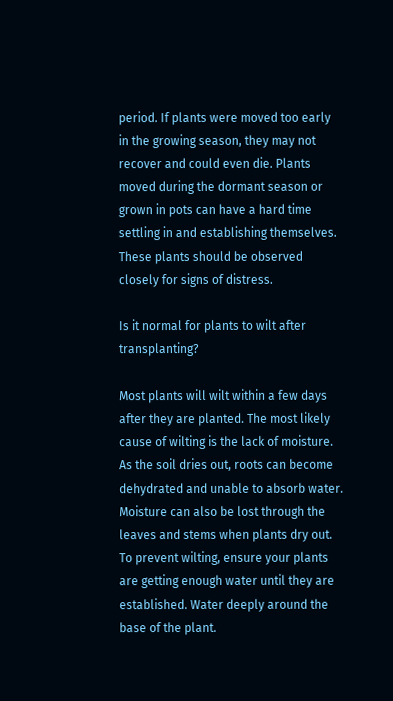period. If plants were moved too early in the growing season, they may not recover and could even die. Plants moved during the dormant season or grown in pots can have a hard time settling in and establishing themselves. These plants should be observed closely for signs of distress.

Is it normal for plants to wilt after transplanting?

Most plants will wilt within a few days after they are planted. The most likely cause of wilting is the lack of moisture. As the soil dries out, roots can become dehydrated and unable to absorb water. Moisture can also be lost through the leaves and stems when plants dry out. To prevent wilting, ensure your plants are getting enough water until they are established. Water deeply around the base of the plant.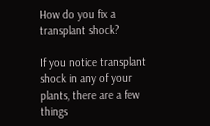How do you fix a transplant shock?

If you notice transplant shock in any of your plants, there are a few things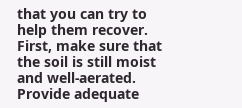that you can try to help them recover. First, make sure that the soil is still moist and well-aerated. Provide adequate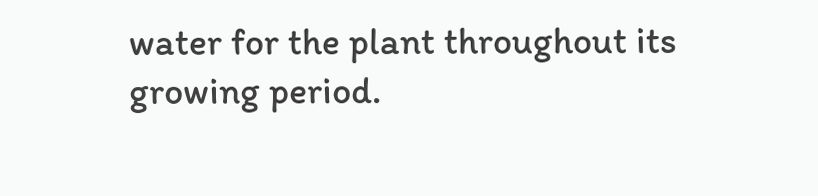water for the plant throughout its growing period.